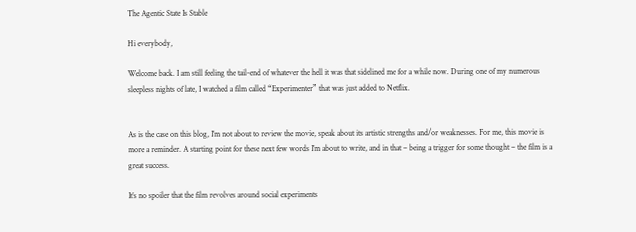The Agentic State Is Stable

Hi everybody,

Welcome back. I am still feeling the tail-end of whatever the hell it was that sidelined me for a while now. During one of my numerous sleepless nights of late, I watched a film called “Experimenter” that was just added to Netflix.


As is the case on this blog, I’m not about to review the movie, speak about its artistic strengths and/or weaknesses. For me, this movie is more a reminder. A starting point for these next few words I’m about to write, and in that – being a trigger for some thought – the film is a great success.

It’s no spoiler that the film revolves around social experiments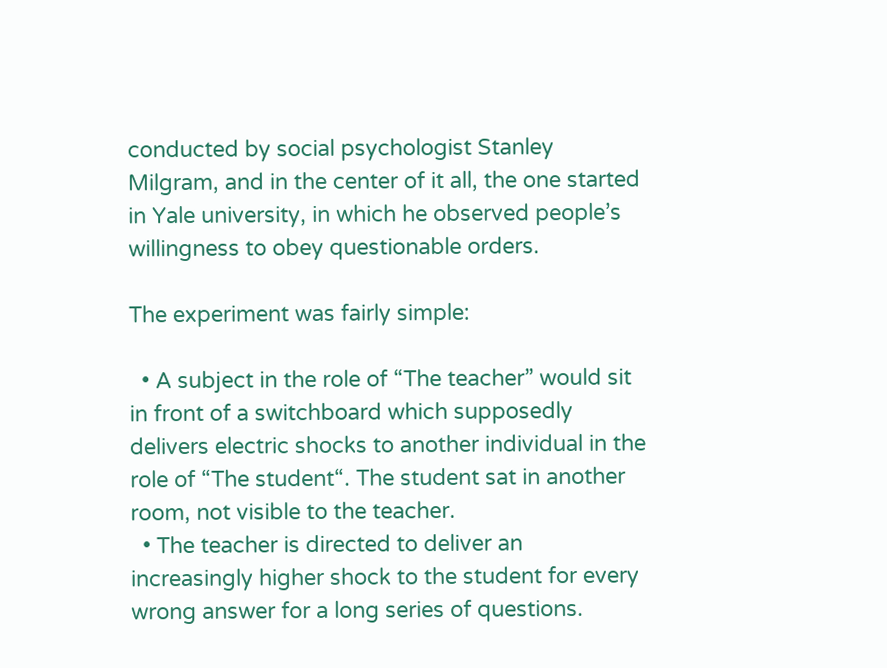conducted by social psychologist Stanley Milgram, and in the center of it all, the one started in Yale university, in which he observed people’s willingness to obey questionable orders.

The experiment was fairly simple:

  • A subject in the role of “The teacher” would sit in front of a switchboard which supposedly delivers electric shocks to another individual in the role of “The student“. The student sat in another room, not visible to the teacher.
  • The teacher is directed to deliver an increasingly higher shock to the student for every wrong answer for a long series of questions.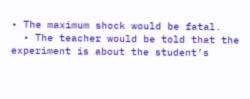• The maximum shock would be fatal.
  • The teacher would be told that the experiment is about the student’s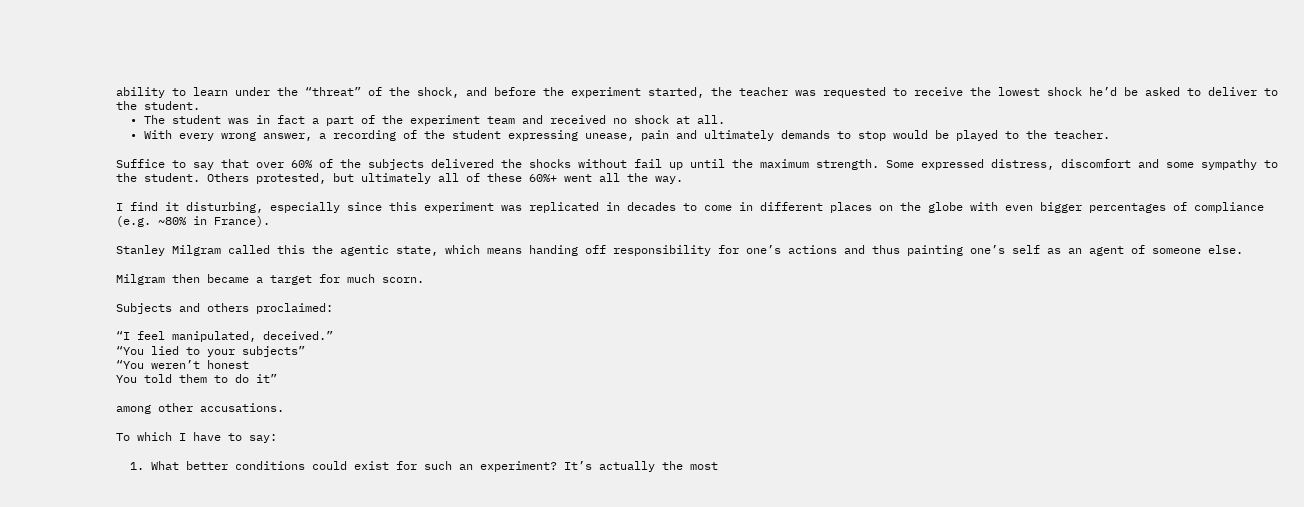ability to learn under the “threat” of the shock, and before the experiment started, the teacher was requested to receive the lowest shock he’d be asked to deliver to the student.
  • The student was in fact a part of the experiment team and received no shock at all.
  • With every wrong answer, a recording of the student expressing unease, pain and ultimately demands to stop would be played to the teacher.

Suffice to say that over 60% of the subjects delivered the shocks without fail up until the maximum strength. Some expressed distress, discomfort and some sympathy to the student. Others protested, but ultimately all of these 60%+ went all the way.

I find it disturbing, especially since this experiment was replicated in decades to come in different places on the globe with even bigger percentages of compliance (e.g. ~80% in France).

Stanley Milgram called this the agentic state, which means handing off responsibility for one’s actions and thus painting one’s self as an agent of someone else.

Milgram then became a target for much scorn.

Subjects and others proclaimed:

“I feel manipulated, deceived.”
“You lied to your subjects”
“You weren’t honest
You told them to do it”

among other accusations.

To which I have to say:

  1. What better conditions could exist for such an experiment? It’s actually the most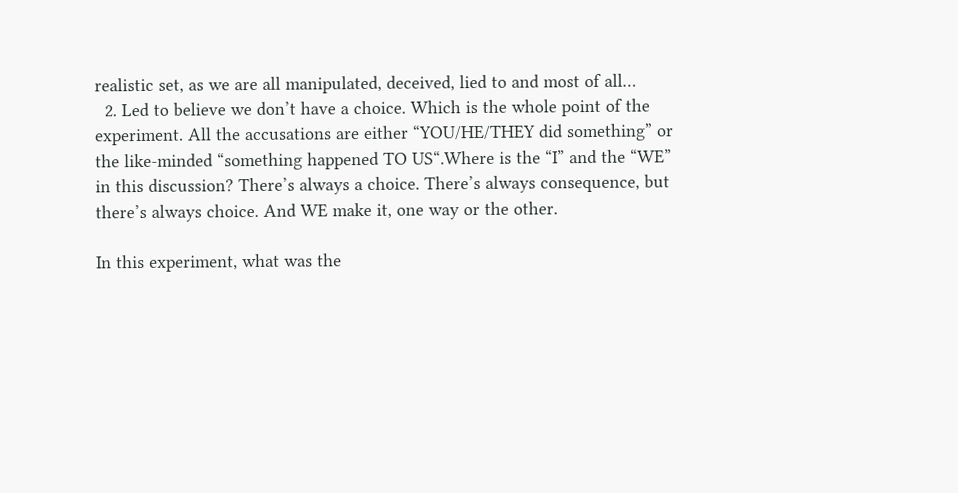realistic set, as we are all manipulated, deceived, lied to and most of all…
  2. Led to believe we don’t have a choice. Which is the whole point of the experiment. All the accusations are either “YOU/HE/THEY did something” or the like-minded “something happened TO US“.Where is the “I” and the “WE” in this discussion? There’s always a choice. There’s always consequence, but there’s always choice. And WE make it, one way or the other.

In this experiment, what was the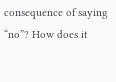consequence of saying “no”? How does it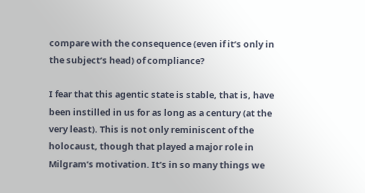compare with the consequence (even if it’s only in the subject’s head) of compliance?

I fear that this agentic state is stable, that is, have been instilled in us for as long as a century (at the very least). This is not only reminiscent of the holocaust, though that played a major role in Milgram’s motivation. It’s in so many things we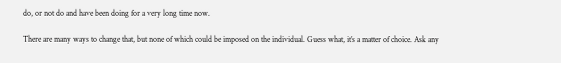do, or not do and have been doing for a very long time now.

There are many ways to change that, but none of which could be imposed on the individual. Guess what, it’s a matter of choice. Ask any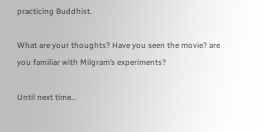practicing Buddhist.

What are your thoughts? Have you seen the movie? are you familiar with Milgram’s experiments?

Until next time…